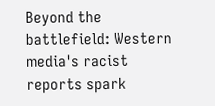Beyond the battlefield: Western media's racist reports spark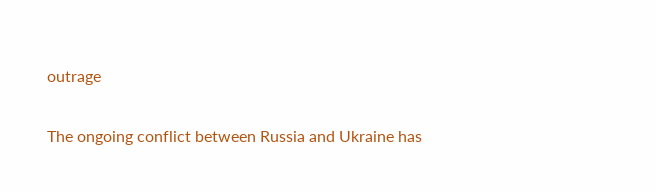outrage

The ongoing conflict between Russia and Ukraine has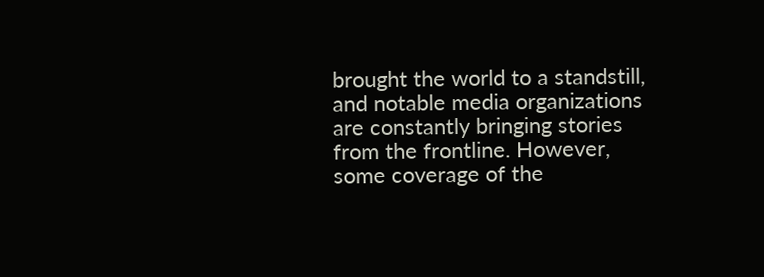brought the world to a standstill, and notable media organizations are constantly bringing stories from the frontline. However, some coverage of the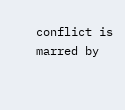conflict is marred by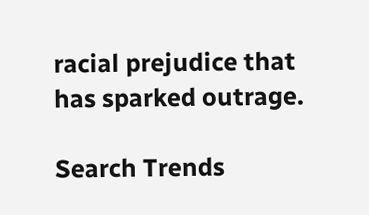racial prejudice that has sparked outrage.

Search Trends